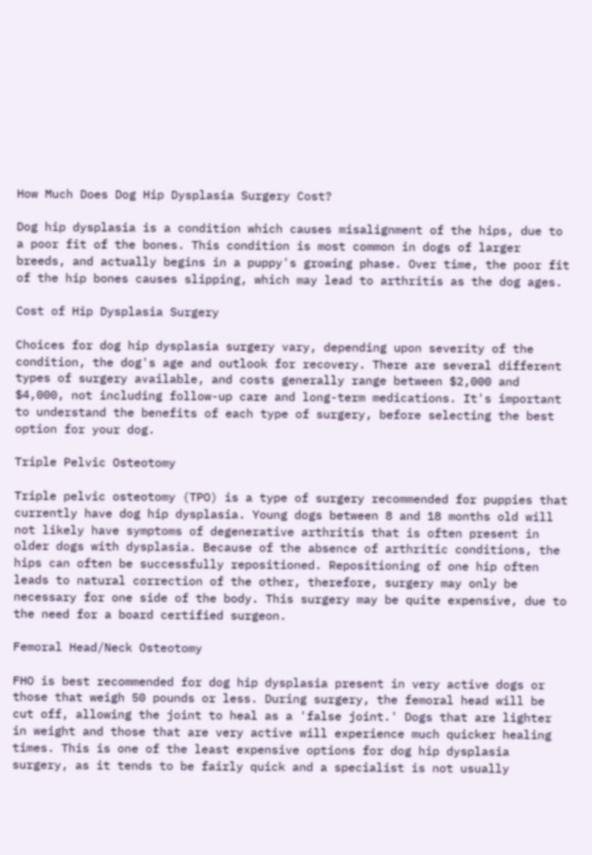How Much Does Dog Hip Dysplasia Surgery Cost?

Dog hip dysplasia is a condition which causes misalignment of the hips, due to a poor fit of the bones. This condition is most common in dogs of larger breeds, and actually begins in a puppy's growing phase. Over time, the poor fit of the hip bones causes slipping, which may lead to arthritis as the dog ages.

Cost of Hip Dysplasia Surgery

Choices for dog hip dysplasia surgery vary, depending upon severity of the condition, the dog's age and outlook for recovery. There are several different types of surgery available, and costs generally range between $2,000 and $4,000, not including follow-up care and long-term medications. It's important to understand the benefits of each type of surgery, before selecting the best option for your dog.

Triple Pelvic Osteotomy

Triple pelvic osteotomy (TPO) is a type of surgery recommended for puppies that currently have dog hip dysplasia. Young dogs between 8 and 18 months old will not likely have symptoms of degenerative arthritis that is often present in older dogs with dysplasia. Because of the absence of arthritic conditions, the hips can often be successfully repositioned. Repositioning of one hip often leads to natural correction of the other, therefore, surgery may only be necessary for one side of the body. This surgery may be quite expensive, due to the need for a board certified surgeon.

Femoral Head/Neck Osteotomy

FHO is best recommended for dog hip dysplasia present in very active dogs or those that weigh 50 pounds or less. During surgery, the femoral head will be cut off, allowing the joint to heal as a 'false joint.' Dogs that are lighter in weight and those that are very active will experience much quicker healing times. This is one of the least expensive options for dog hip dysplasia surgery, as it tends to be fairly quick and a specialist is not usually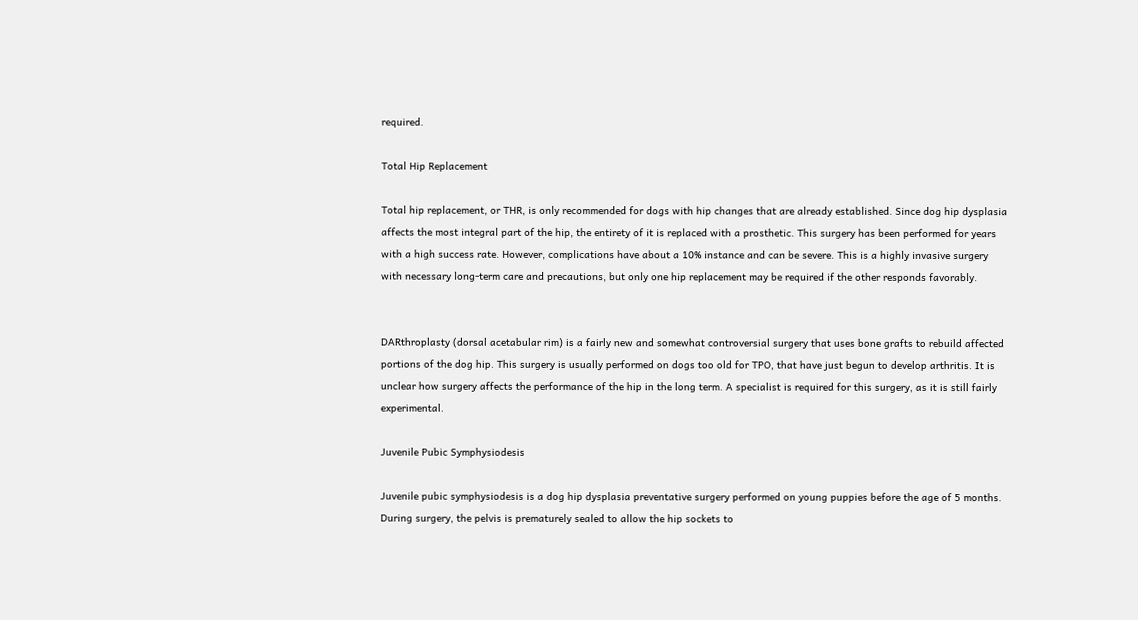required.

Total Hip Replacement

Total hip replacement, or THR, is only recommended for dogs with hip changes that are already established. Since dog hip dysplasia affects the most integral part of the hip, the entirety of it is replaced with a prosthetic. This surgery has been performed for years with a high success rate. However, complications have about a 10% instance and can be severe. This is a highly invasive surgery with necessary long-term care and precautions, but only one hip replacement may be required if the other responds favorably.


DARthroplasty (dorsal acetabular rim) is a fairly new and somewhat controversial surgery that uses bone grafts to rebuild affected portions of the dog hip. This surgery is usually performed on dogs too old for TPO, that have just begun to develop arthritis. It is unclear how surgery affects the performance of the hip in the long term. A specialist is required for this surgery, as it is still fairly experimental.

Juvenile Pubic Symphysiodesis

Juvenile pubic symphysiodesis is a dog hip dysplasia preventative surgery performed on young puppies before the age of 5 months. During surgery, the pelvis is prematurely sealed to allow the hip sockets to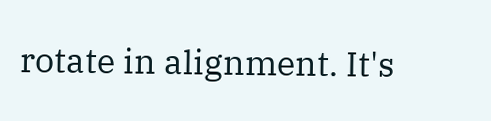rotate in alignment. It's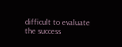difficult to evaluate the success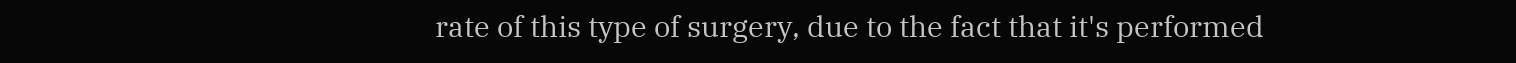rate of this type of surgery, due to the fact that it's performed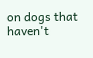on dogs that haven't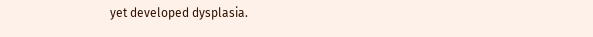yet developed dysplasia.